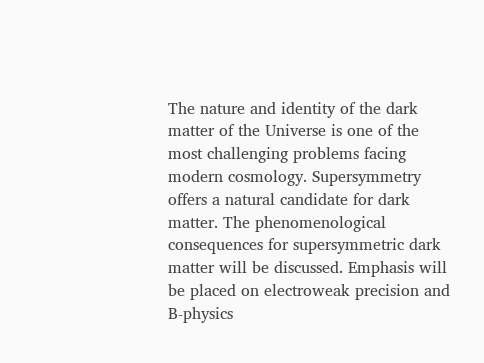The nature and identity of the dark matter of the Universe is one of the most challenging problems facing modern cosmology. Supersymmetry offers a natural candidate for dark matter. The phenomenological consequences for supersymmetric dark matter will be discussed. Emphasis will be placed on electroweak precision and B-physics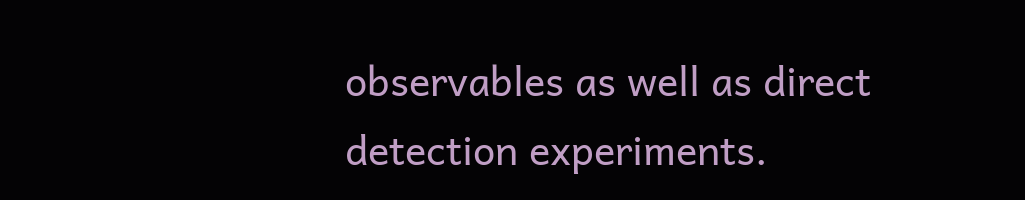observables as well as direct detection experiments.